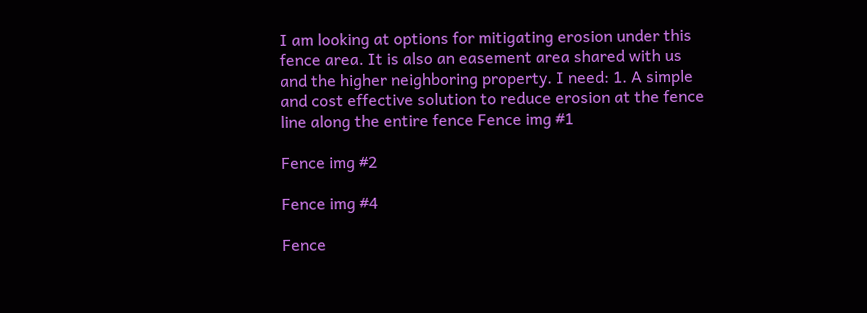I am looking at options for mitigating erosion under this fence area. It is also an easement area shared with us and the higher neighboring property. I need: 1. A simple and cost effective solution to reduce erosion at the fence line along the entire fence Fence img #1

Fence img #2

Fence img #4

Fence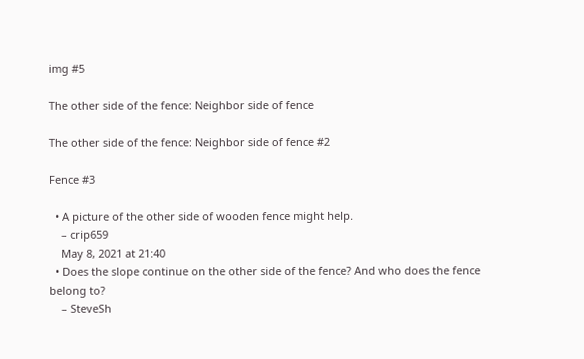img #5

The other side of the fence: Neighbor side of fence

The other side of the fence: Neighbor side of fence #2

Fence #3

  • A picture of the other side of wooden fence might help.
    – crip659
    May 8, 2021 at 21:40
  • Does the slope continue on the other side of the fence? And who does the fence belong to?
    – SteveSh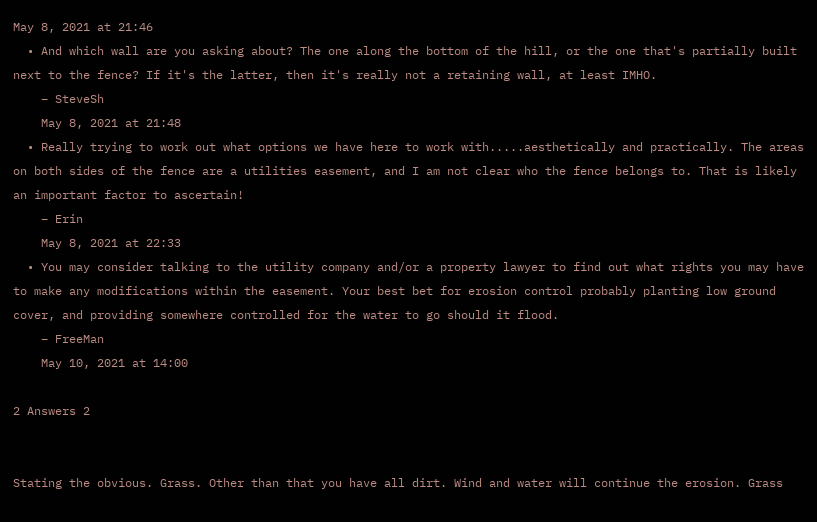May 8, 2021 at 21:46
  • And which wall are you asking about? The one along the bottom of the hill, or the one that's partially built next to the fence? If it's the latter, then it's really not a retaining wall, at least IMHO.
    – SteveSh
    May 8, 2021 at 21:48
  • Really trying to work out what options we have here to work with.....aesthetically and practically. The areas on both sides of the fence are a utilities easement, and I am not clear who the fence belongs to. That is likely an important factor to ascertain!
    – Erin
    May 8, 2021 at 22:33
  • You may consider talking to the utility company and/or a property lawyer to find out what rights you may have to make any modifications within the easement. Your best bet for erosion control probably planting low ground cover, and providing somewhere controlled for the water to go should it flood.
    – FreeMan
    May 10, 2021 at 14:00

2 Answers 2


Stating the obvious. Grass. Other than that you have all dirt. Wind and water will continue the erosion. Grass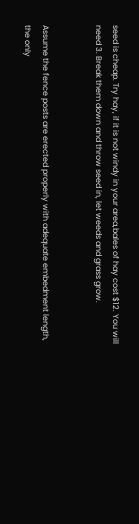seed is cheap. Try hay, if it is not windy in your area,bales of hay cost $12. You will need 3. Break them down and throw seed in, let weeds and grass grow.


Assume the fence posts are erected properly with adequate embedment length, the only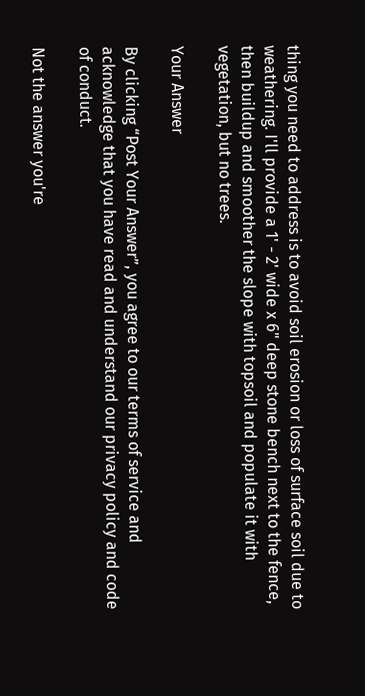thing you need to address is to avoid soil erosion or loss of surface soil due to weathering. I'll provide a 1' - 2' wide x 6" deep stone bench next to the fence, then buildup and smoother the slope with topsoil and populate it with vegetation, but no trees.

Your Answer

By clicking “Post Your Answer”, you agree to our terms of service and acknowledge that you have read and understand our privacy policy and code of conduct.

Not the answer you're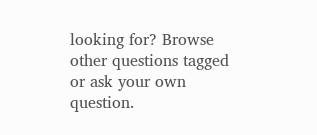looking for? Browse other questions tagged or ask your own question.